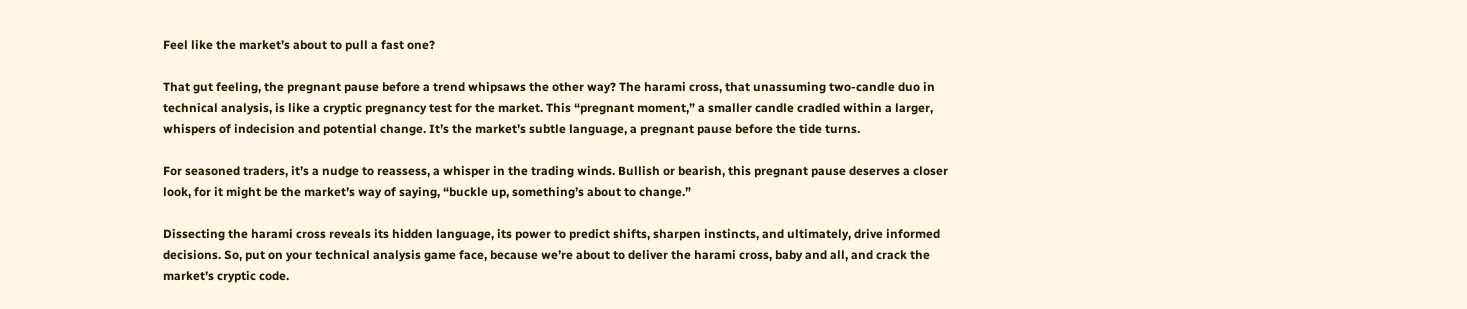Feel like the market’s about to pull a fast one?

That gut feeling, the pregnant pause before a trend whipsaws the other way? The harami cross, that unassuming two-candle duo in technical analysis, is like a cryptic pregnancy test for the market. This “pregnant moment,” a smaller candle cradled within a larger, whispers of indecision and potential change. It’s the market’s subtle language, a pregnant pause before the tide turns.

For seasoned traders, it’s a nudge to reassess, a whisper in the trading winds. Bullish or bearish, this pregnant pause deserves a closer look, for it might be the market’s way of saying, “buckle up, something’s about to change.”

Dissecting the harami cross reveals its hidden language, its power to predict shifts, sharpen instincts, and ultimately, drive informed decisions. So, put on your technical analysis game face, because we’re about to deliver the harami cross, baby and all, and crack the market’s cryptic code.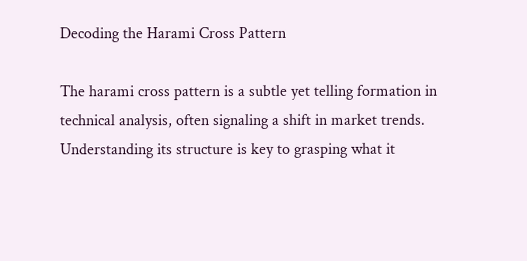Decoding the Harami Cross Pattern

The harami cross pattern is a subtle yet telling formation in technical analysis, often signaling a shift in market trends. Understanding its structure is key to grasping what it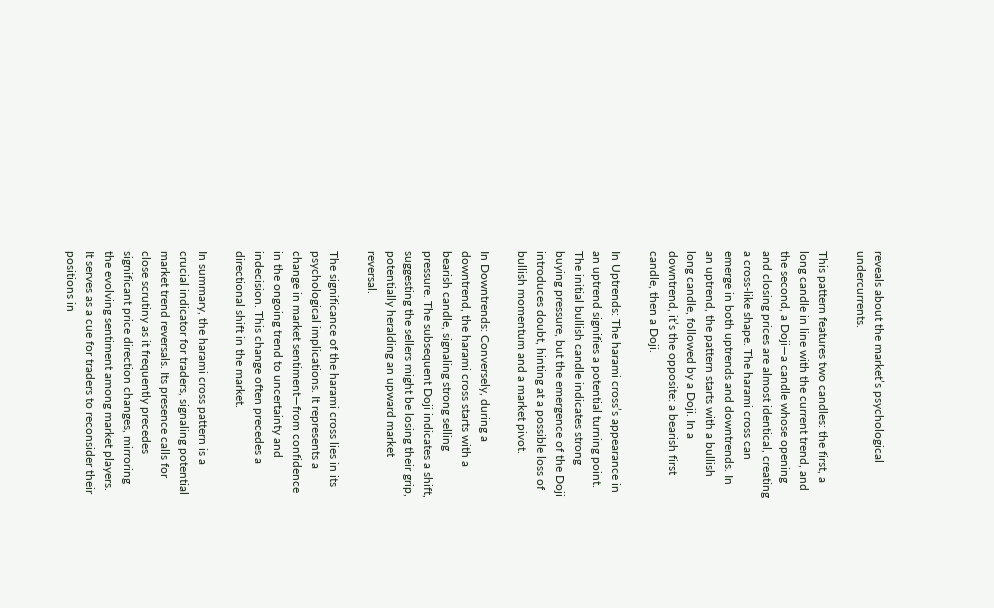reveals about the market’s psychological undercurrents.

This pattern features two candles: the first, a long candle in line with the current trend, and the second, a Doji—a candle whose opening and closing prices are almost identical, creating a cross-like shape. The harami cross can emerge in both uptrends and downtrends. In an uptrend, the pattern starts with a bullish long candle, followed by a Doji. In a downtrend, it’s the opposite: a bearish first candle, then a Doji.

In Uptrends: The harami cross’s appearance in an uptrend signifies a potential turning point. The initial bullish candle indicates strong buying pressure, but the emergence of the Doji introduces doubt, hinting at a possible loss of bullish momentum and a market pivot.

In Downtrends: Conversely, during a downtrend, the harami cross starts with a bearish candle, signaling strong selling pressure. The subsequent Doji indicates a shift, suggesting the sellers might be losing their grip, potentially heralding an upward market reversal.

The significance of the harami cross lies in its psychological implications. It represents a change in market sentiment—from confidence in the ongoing trend to uncertainty and indecision. This change often precedes a directional shift in the market.

In summary, the harami cross pattern is a crucial indicator for traders, signaling potential market trend reversals. Its presence calls for close scrutiny as it frequently precedes significant price direction changes, mirroring the evolving sentiment among market players. It serves as a cue for traders to reconsider their positions in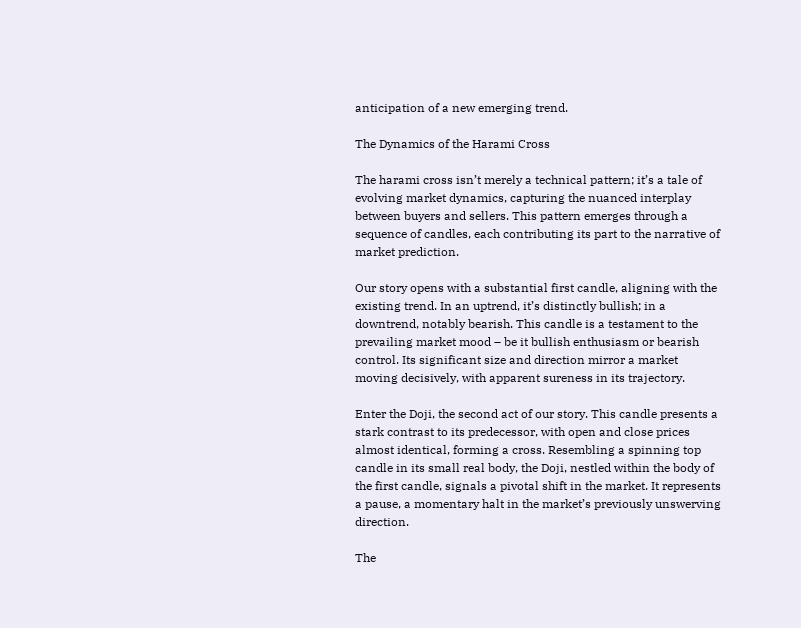anticipation of a new emerging trend.

The Dynamics of the Harami Cross

The harami cross isn’t merely a technical pattern; it’s a tale of evolving market dynamics, capturing the nuanced interplay between buyers and sellers. This pattern emerges through a sequence of candles, each contributing its part to the narrative of market prediction.

Our story opens with a substantial first candle, aligning with the existing trend. In an uptrend, it’s distinctly bullish; in a downtrend, notably bearish. This candle is a testament to the prevailing market mood – be it bullish enthusiasm or bearish control. Its significant size and direction mirror a market moving decisively, with apparent sureness in its trajectory.

Enter the Doji, the second act of our story. This candle presents a stark contrast to its predecessor, with open and close prices almost identical, forming a cross. Resembling a spinning top candle in its small real body, the Doji, nestled within the body of the first candle, signals a pivotal shift in the market. It represents a pause, a momentary halt in the market’s previously unswerving direction.

The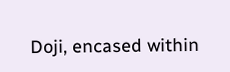Doji, encased within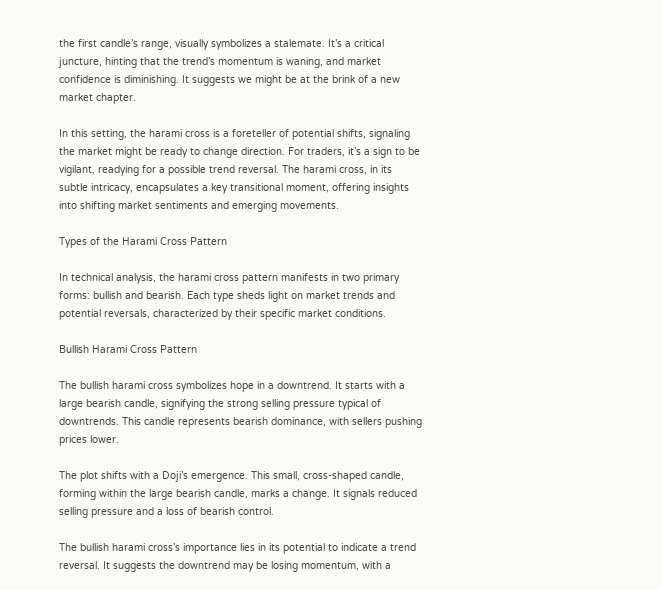the first candle’s range, visually symbolizes a stalemate. It’s a critical juncture, hinting that the trend’s momentum is waning, and market confidence is diminishing. It suggests we might be at the brink of a new market chapter.

In this setting, the harami cross is a foreteller of potential shifts, signaling the market might be ready to change direction. For traders, it’s a sign to be vigilant, readying for a possible trend reversal. The harami cross, in its subtle intricacy, encapsulates a key transitional moment, offering insights into shifting market sentiments and emerging movements.

Types of the Harami Cross Pattern

In technical analysis, the harami cross pattern manifests in two primary forms: bullish and bearish. Each type sheds light on market trends and potential reversals, characterized by their specific market conditions.

Bullish Harami Cross Pattern

The bullish harami cross symbolizes hope in a downtrend. It starts with a large bearish candle, signifying the strong selling pressure typical of downtrends. This candle represents bearish dominance, with sellers pushing prices lower.

The plot shifts with a Doji’s emergence. This small, cross-shaped candle, forming within the large bearish candle, marks a change. It signals reduced selling pressure and a loss of bearish control.

The bullish harami cross’s importance lies in its potential to indicate a trend reversal. It suggests the downtrend may be losing momentum, with a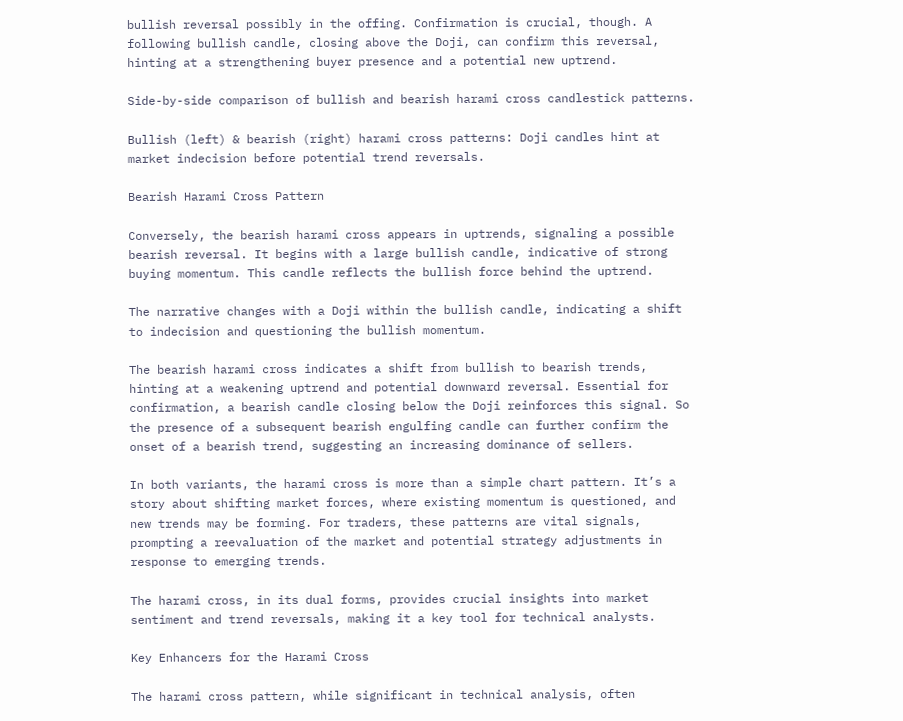bullish reversal possibly in the offing. Confirmation is crucial, though. A following bullish candle, closing above the Doji, can confirm this reversal, hinting at a strengthening buyer presence and a potential new uptrend.

Side-by-side comparison of bullish and bearish harami cross candlestick patterns.

Bullish (left) & bearish (right) harami cross patterns: Doji candles hint at market indecision before potential trend reversals.

Bearish Harami Cross Pattern

Conversely, the bearish harami cross appears in uptrends, signaling a possible bearish reversal. It begins with a large bullish candle, indicative of strong buying momentum. This candle reflects the bullish force behind the uptrend.

The narrative changes with a Doji within the bullish candle, indicating a shift to indecision and questioning the bullish momentum.

The bearish harami cross indicates a shift from bullish to bearish trends, hinting at a weakening uptrend and potential downward reversal. Essential for confirmation, a bearish candle closing below the Doji reinforces this signal. So the presence of a subsequent bearish engulfing candle can further confirm the onset of a bearish trend, suggesting an increasing dominance of sellers.

In both variants, the harami cross is more than a simple chart pattern. It’s a story about shifting market forces, where existing momentum is questioned, and new trends may be forming. For traders, these patterns are vital signals, prompting a reevaluation of the market and potential strategy adjustments in response to emerging trends.

The harami cross, in its dual forms, provides crucial insights into market sentiment and trend reversals, making it a key tool for technical analysts.

Key Enhancers for the Harami Cross

The harami cross pattern, while significant in technical analysis, often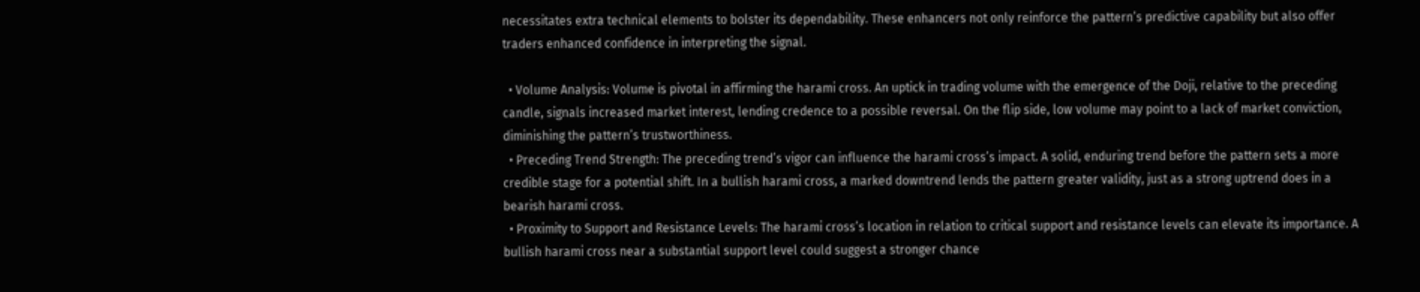necessitates extra technical elements to bolster its dependability. These enhancers not only reinforce the pattern’s predictive capability but also offer traders enhanced confidence in interpreting the signal.

  • Volume Analysis: Volume is pivotal in affirming the harami cross. An uptick in trading volume with the emergence of the Doji, relative to the preceding candle, signals increased market interest, lending credence to a possible reversal. On the flip side, low volume may point to a lack of market conviction, diminishing the pattern’s trustworthiness.
  • Preceding Trend Strength: The preceding trend’s vigor can influence the harami cross’s impact. A solid, enduring trend before the pattern sets a more credible stage for a potential shift. In a bullish harami cross, a marked downtrend lends the pattern greater validity, just as a strong uptrend does in a bearish harami cross.
  • Proximity to Support and Resistance Levels: The harami cross’s location in relation to critical support and resistance levels can elevate its importance. A bullish harami cross near a substantial support level could suggest a stronger chance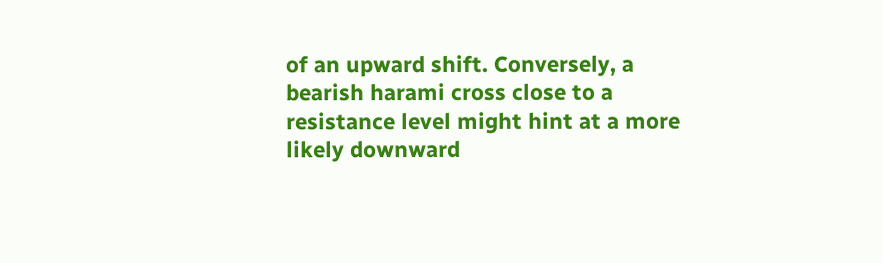of an upward shift. Conversely, a bearish harami cross close to a resistance level might hint at a more likely downward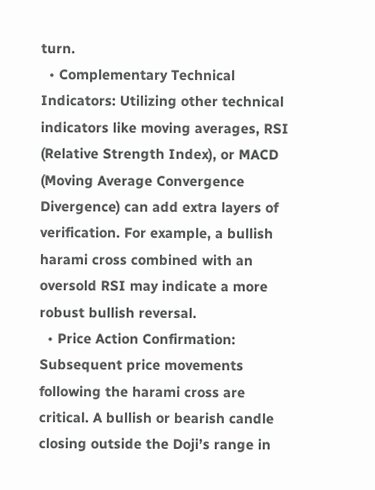turn.
  • Complementary Technical Indicators: Utilizing other technical indicators like moving averages, RSI (Relative Strength Index), or MACD (Moving Average Convergence Divergence) can add extra layers of verification. For example, a bullish harami cross combined with an oversold RSI may indicate a more robust bullish reversal.
  • Price Action Confirmation: Subsequent price movements following the harami cross are critical. A bullish or bearish candle closing outside the Doji’s range in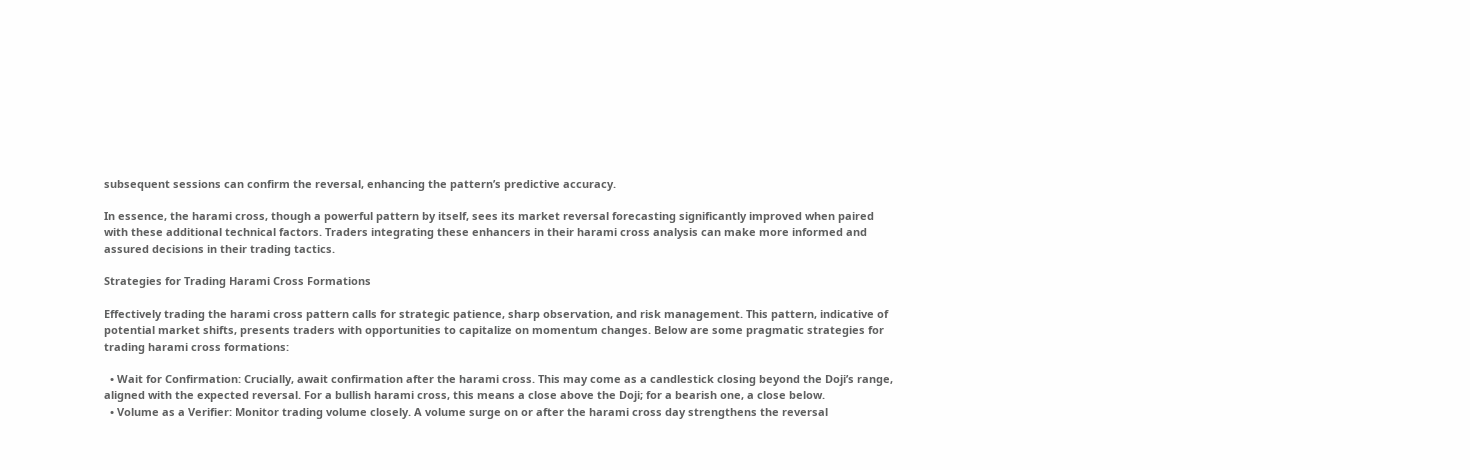subsequent sessions can confirm the reversal, enhancing the pattern’s predictive accuracy.

In essence, the harami cross, though a powerful pattern by itself, sees its market reversal forecasting significantly improved when paired with these additional technical factors. Traders integrating these enhancers in their harami cross analysis can make more informed and assured decisions in their trading tactics.

Strategies for Trading Harami Cross Formations

Effectively trading the harami cross pattern calls for strategic patience, sharp observation, and risk management. This pattern, indicative of potential market shifts, presents traders with opportunities to capitalize on momentum changes. Below are some pragmatic strategies for trading harami cross formations:

  • Wait for Confirmation: Crucially, await confirmation after the harami cross. This may come as a candlestick closing beyond the Doji’s range, aligned with the expected reversal. For a bullish harami cross, this means a close above the Doji; for a bearish one, a close below.
  • Volume as a Verifier: Monitor trading volume closely. A volume surge on or after the harami cross day strengthens the reversal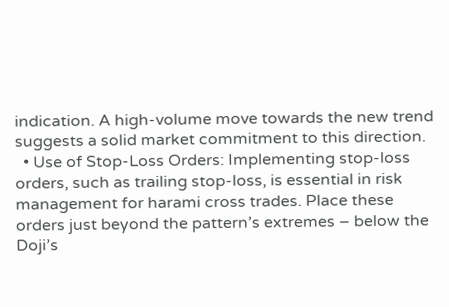indication. A high-volume move towards the new trend suggests a solid market commitment to this direction.
  • Use of Stop-Loss Orders: Implementing stop-loss orders, such as trailing stop-loss, is essential in risk management for harami cross trades. Place these orders just beyond the pattern’s extremes – below the Doji’s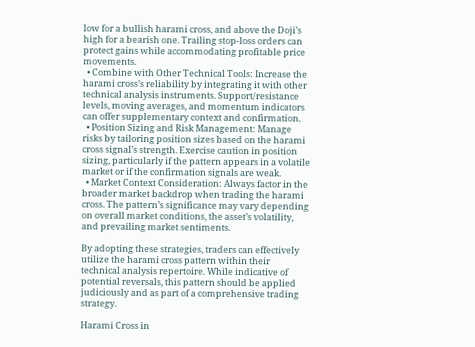low for a bullish harami cross, and above the Doji’s high for a bearish one. Trailing stop-loss orders can protect gains while accommodating profitable price movements.
  • Combine with Other Technical Tools: Increase the harami cross’s reliability by integrating it with other technical analysis instruments. Support/resistance levels, moving averages, and momentum indicators can offer supplementary context and confirmation.
  • Position Sizing and Risk Management: Manage risks by tailoring position sizes based on the harami cross signal’s strength. Exercise caution in position sizing, particularly if the pattern appears in a volatile market or if the confirmation signals are weak.
  • Market Context Consideration: Always factor in the broader market backdrop when trading the harami cross. The pattern’s significance may vary depending on overall market conditions, the asset’s volatility, and prevailing market sentiments.

By adopting these strategies, traders can effectively utilize the harami cross pattern within their technical analysis repertoire. While indicative of potential reversals, this pattern should be applied judiciously and as part of a comprehensive trading strategy.

Harami Cross in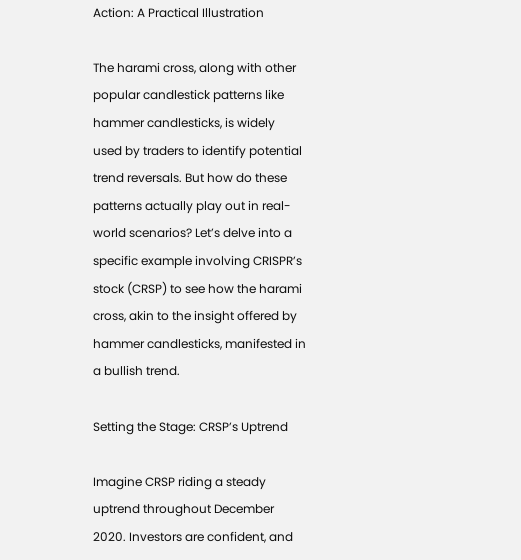Action: A Practical Illustration

The harami cross, along with other popular candlestick patterns like hammer candlesticks, is widely used by traders to identify potential trend reversals. But how do these patterns actually play out in real-world scenarios? Let’s delve into a specific example involving CRISPR’s stock (CRSP) to see how the harami cross, akin to the insight offered by hammer candlesticks, manifested in a bullish trend.

Setting the Stage: CRSP’s Uptrend

Imagine CRSP riding a steady uptrend throughout December 2020. Investors are confident, and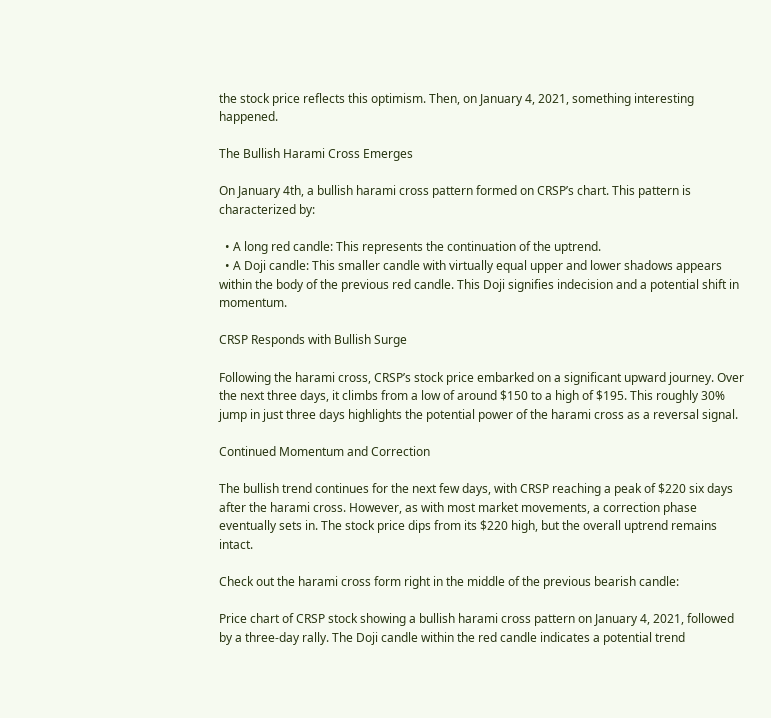the stock price reflects this optimism. Then, on January 4, 2021, something interesting happened.

The Bullish Harami Cross Emerges

On January 4th, a bullish harami cross pattern formed on CRSP’s chart. This pattern is characterized by:

  • A long red candle: This represents the continuation of the uptrend.
  • A Doji candle: This smaller candle with virtually equal upper and lower shadows appears within the body of the previous red candle. This Doji signifies indecision and a potential shift in momentum.

CRSP Responds with Bullish Surge

Following the harami cross, CRSP’s stock price embarked on a significant upward journey. Over the next three days, it climbs from a low of around $150 to a high of $195. This roughly 30% jump in just three days highlights the potential power of the harami cross as a reversal signal.

Continued Momentum and Correction

The bullish trend continues for the next few days, with CRSP reaching a peak of $220 six days after the harami cross. However, as with most market movements, a correction phase eventually sets in. The stock price dips from its $220 high, but the overall uptrend remains intact.

Check out the harami cross form right in the middle of the previous bearish candle:

Price chart of CRSP stock showing a bullish harami cross pattern on January 4, 2021, followed by a three-day rally. The Doji candle within the red candle indicates a potential trend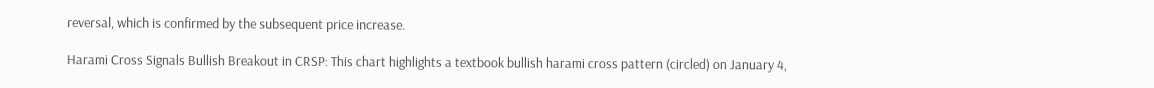reversal, which is confirmed by the subsequent price increase.

Harami Cross Signals Bullish Breakout in CRSP: This chart highlights a textbook bullish harami cross pattern (circled) on January 4,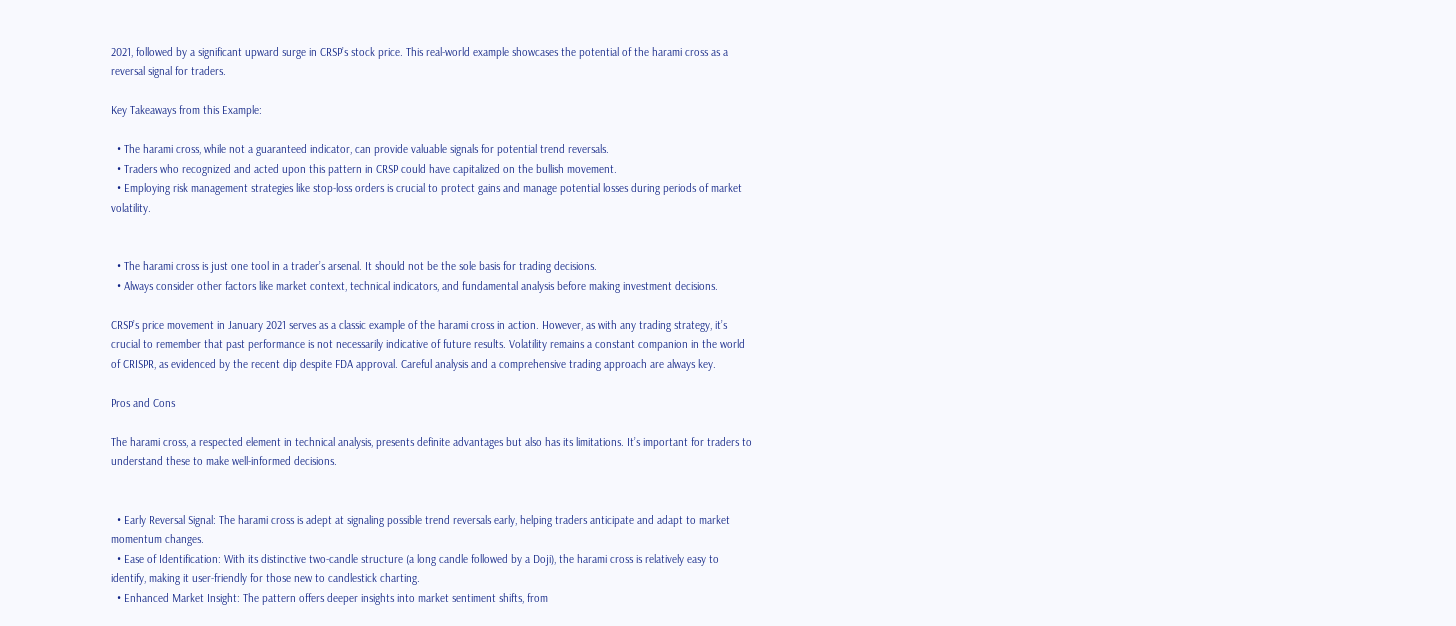2021, followed by a significant upward surge in CRSP’s stock price. This real-world example showcases the potential of the harami cross as a reversal signal for traders.

Key Takeaways from this Example:

  • The harami cross, while not a guaranteed indicator, can provide valuable signals for potential trend reversals.
  • Traders who recognized and acted upon this pattern in CRSP could have capitalized on the bullish movement.
  • Employing risk management strategies like stop-loss orders is crucial to protect gains and manage potential losses during periods of market volatility.


  • The harami cross is just one tool in a trader’s arsenal. It should not be the sole basis for trading decisions.
  • Always consider other factors like market context, technical indicators, and fundamental analysis before making investment decisions.

CRSP’s price movement in January 2021 serves as a classic example of the harami cross in action. However, as with any trading strategy, it’s crucial to remember that past performance is not necessarily indicative of future results. Volatility remains a constant companion in the world of CRISPR, as evidenced by the recent dip despite FDA approval. Careful analysis and a comprehensive trading approach are always key.

Pros and Cons

The harami cross, a respected element in technical analysis, presents definite advantages but also has its limitations. It’s important for traders to understand these to make well-informed decisions.


  • Early Reversal Signal: The harami cross is adept at signaling possible trend reversals early, helping traders anticipate and adapt to market momentum changes.
  • Ease of Identification: With its distinctive two-candle structure (a long candle followed by a Doji), the harami cross is relatively easy to identify, making it user-friendly for those new to candlestick charting.
  • Enhanced Market Insight: The pattern offers deeper insights into market sentiment shifts, from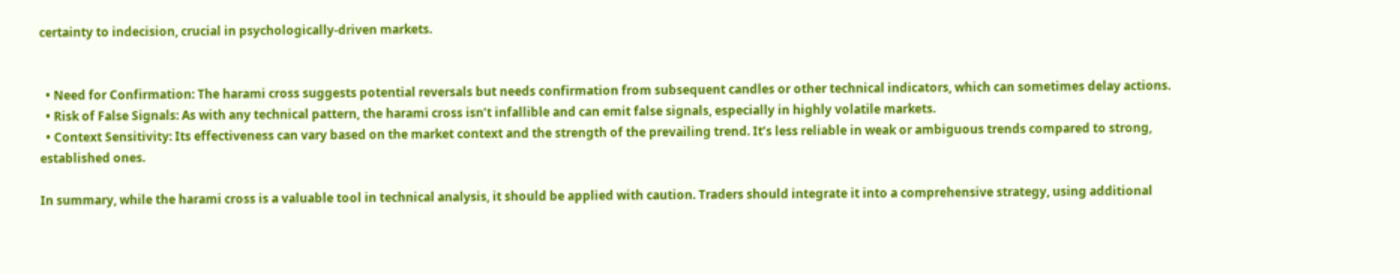certainty to indecision, crucial in psychologically-driven markets.


  • Need for Confirmation: The harami cross suggests potential reversals but needs confirmation from subsequent candles or other technical indicators, which can sometimes delay actions.
  • Risk of False Signals: As with any technical pattern, the harami cross isn’t infallible and can emit false signals, especially in highly volatile markets.
  • Context Sensitivity: Its effectiveness can vary based on the market context and the strength of the prevailing trend. It’s less reliable in weak or ambiguous trends compared to strong, established ones.

In summary, while the harami cross is a valuable tool in technical analysis, it should be applied with caution. Traders should integrate it into a comprehensive strategy, using additional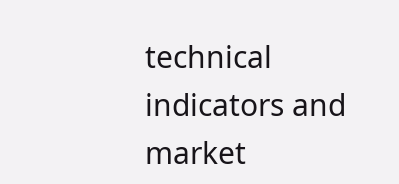technical indicators and market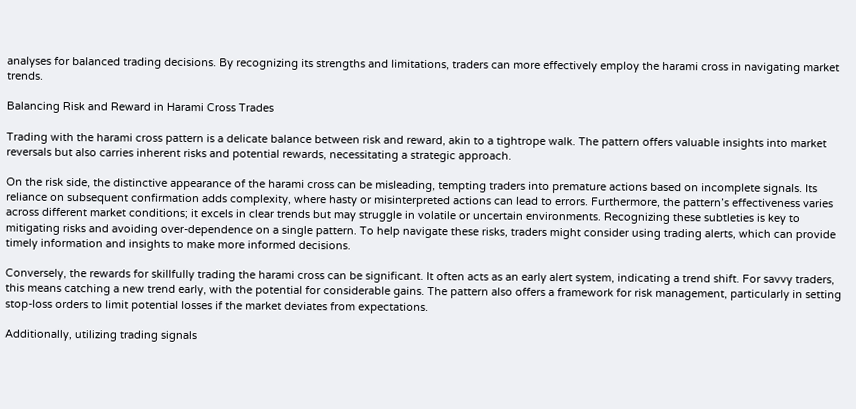analyses for balanced trading decisions. By recognizing its strengths and limitations, traders can more effectively employ the harami cross in navigating market trends.

Balancing Risk and Reward in Harami Cross Trades

Trading with the harami cross pattern is a delicate balance between risk and reward, akin to a tightrope walk. The pattern offers valuable insights into market reversals but also carries inherent risks and potential rewards, necessitating a strategic approach.

On the risk side, the distinctive appearance of the harami cross can be misleading, tempting traders into premature actions based on incomplete signals. Its reliance on subsequent confirmation adds complexity, where hasty or misinterpreted actions can lead to errors. Furthermore, the pattern’s effectiveness varies across different market conditions; it excels in clear trends but may struggle in volatile or uncertain environments. Recognizing these subtleties is key to mitigating risks and avoiding over-dependence on a single pattern. To help navigate these risks, traders might consider using trading alerts, which can provide timely information and insights to make more informed decisions.

Conversely, the rewards for skillfully trading the harami cross can be significant. It often acts as an early alert system, indicating a trend shift. For savvy traders, this means catching a new trend early, with the potential for considerable gains. The pattern also offers a framework for risk management, particularly in setting stop-loss orders to limit potential losses if the market deviates from expectations.

Additionally, utilizing trading signals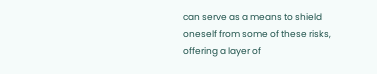can serve as a means to shield oneself from some of these risks, offering a layer of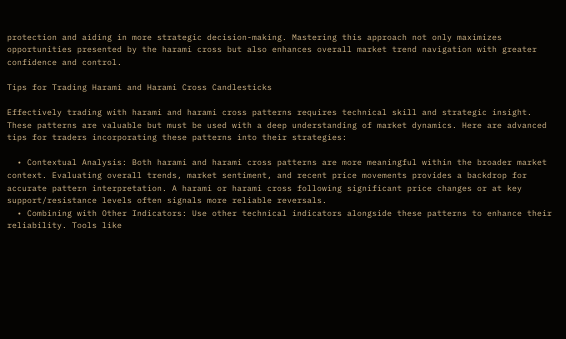protection and aiding in more strategic decision-making. Mastering this approach not only maximizes opportunities presented by the harami cross but also enhances overall market trend navigation with greater confidence and control.

Tips for Trading Harami and Harami Cross Candlesticks

Effectively trading with harami and harami cross patterns requires technical skill and strategic insight. These patterns are valuable but must be used with a deep understanding of market dynamics. Here are advanced tips for traders incorporating these patterns into their strategies:

  • Contextual Analysis: Both harami and harami cross patterns are more meaningful within the broader market context. Evaluating overall trends, market sentiment, and recent price movements provides a backdrop for accurate pattern interpretation. A harami or harami cross following significant price changes or at key support/resistance levels often signals more reliable reversals.
  • Combining with Other Indicators: Use other technical indicators alongside these patterns to enhance their reliability. Tools like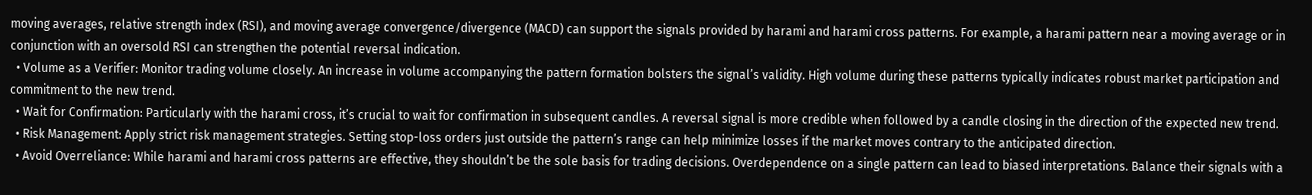moving averages, relative strength index (RSI), and moving average convergence/divergence (MACD) can support the signals provided by harami and harami cross patterns. For example, a harami pattern near a moving average or in conjunction with an oversold RSI can strengthen the potential reversal indication.
  • Volume as a Verifier: Monitor trading volume closely. An increase in volume accompanying the pattern formation bolsters the signal’s validity. High volume during these patterns typically indicates robust market participation and commitment to the new trend.
  • Wait for Confirmation: Particularly with the harami cross, it’s crucial to wait for confirmation in subsequent candles. A reversal signal is more credible when followed by a candle closing in the direction of the expected new trend.
  • Risk Management: Apply strict risk management strategies. Setting stop-loss orders just outside the pattern’s range can help minimize losses if the market moves contrary to the anticipated direction.
  • Avoid Overreliance: While harami and harami cross patterns are effective, they shouldn’t be the sole basis for trading decisions. Overdependence on a single pattern can lead to biased interpretations. Balance their signals with a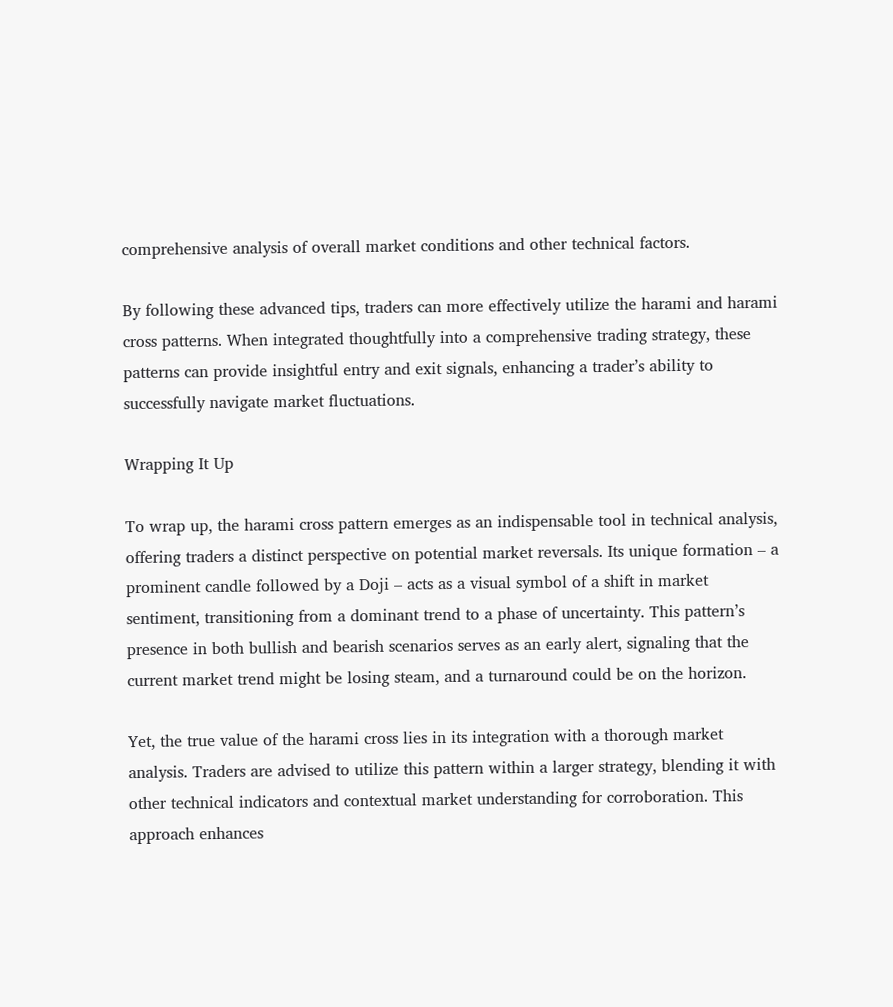comprehensive analysis of overall market conditions and other technical factors.

By following these advanced tips, traders can more effectively utilize the harami and harami cross patterns. When integrated thoughtfully into a comprehensive trading strategy, these patterns can provide insightful entry and exit signals, enhancing a trader’s ability to successfully navigate market fluctuations.

Wrapping It Up

To wrap up, the harami cross pattern emerges as an indispensable tool in technical analysis, offering traders a distinct perspective on potential market reversals. Its unique formation – a prominent candle followed by a Doji – acts as a visual symbol of a shift in market sentiment, transitioning from a dominant trend to a phase of uncertainty. This pattern’s presence in both bullish and bearish scenarios serves as an early alert, signaling that the current market trend might be losing steam, and a turnaround could be on the horizon.

Yet, the true value of the harami cross lies in its integration with a thorough market analysis. Traders are advised to utilize this pattern within a larger strategy, blending it with other technical indicators and contextual market understanding for corroboration. This approach enhances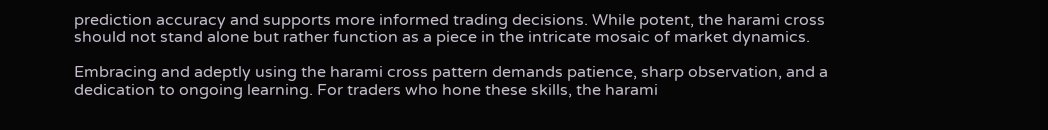prediction accuracy and supports more informed trading decisions. While potent, the harami cross should not stand alone but rather function as a piece in the intricate mosaic of market dynamics.

Embracing and adeptly using the harami cross pattern demands patience, sharp observation, and a dedication to ongoing learning. For traders who hone these skills, the harami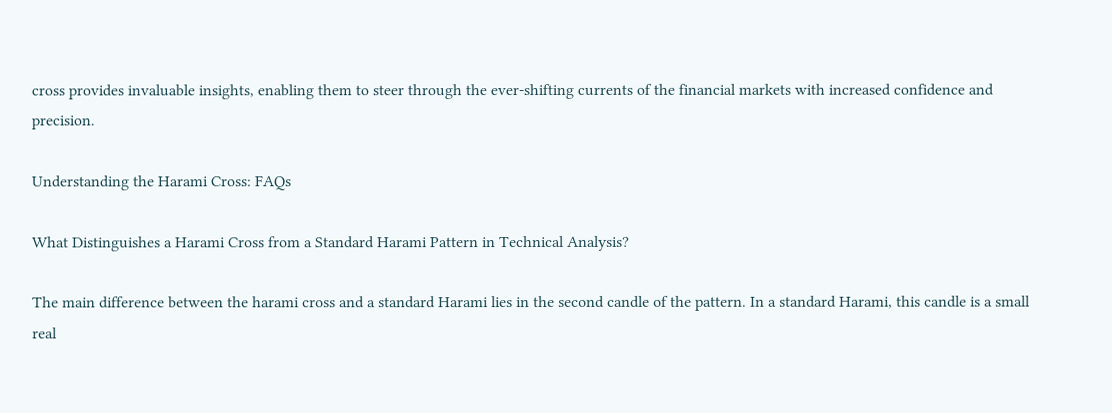cross provides invaluable insights, enabling them to steer through the ever-shifting currents of the financial markets with increased confidence and precision.

Understanding the Harami Cross: FAQs

What Distinguishes a Harami Cross from a Standard Harami Pattern in Technical Analysis?

The main difference between the harami cross and a standard Harami lies in the second candle of the pattern. In a standard Harami, this candle is a small real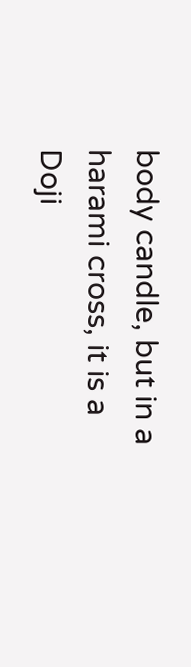body candle, but in a harami cross, it is a Doji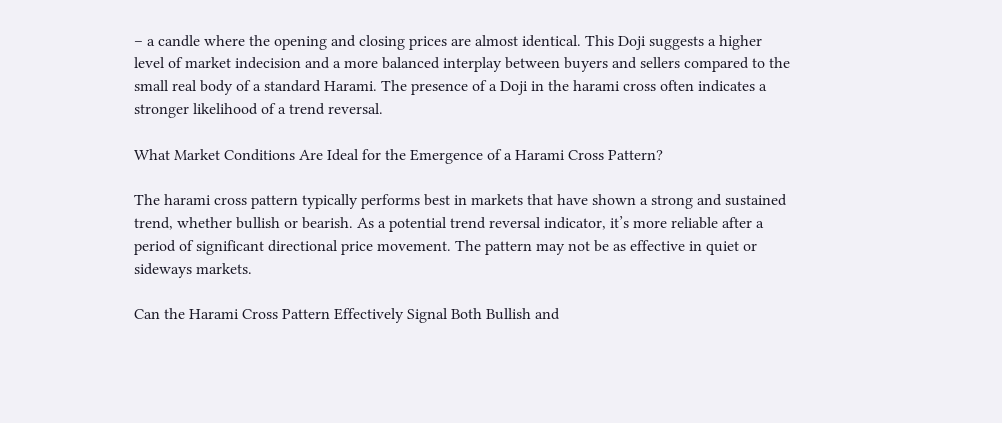– a candle where the opening and closing prices are almost identical. This Doji suggests a higher level of market indecision and a more balanced interplay between buyers and sellers compared to the small real body of a standard Harami. The presence of a Doji in the harami cross often indicates a stronger likelihood of a trend reversal.

What Market Conditions Are Ideal for the Emergence of a Harami Cross Pattern?

The harami cross pattern typically performs best in markets that have shown a strong and sustained trend, whether bullish or bearish. As a potential trend reversal indicator, it’s more reliable after a period of significant directional price movement. The pattern may not be as effective in quiet or sideways markets.

Can the Harami Cross Pattern Effectively Signal Both Bullish and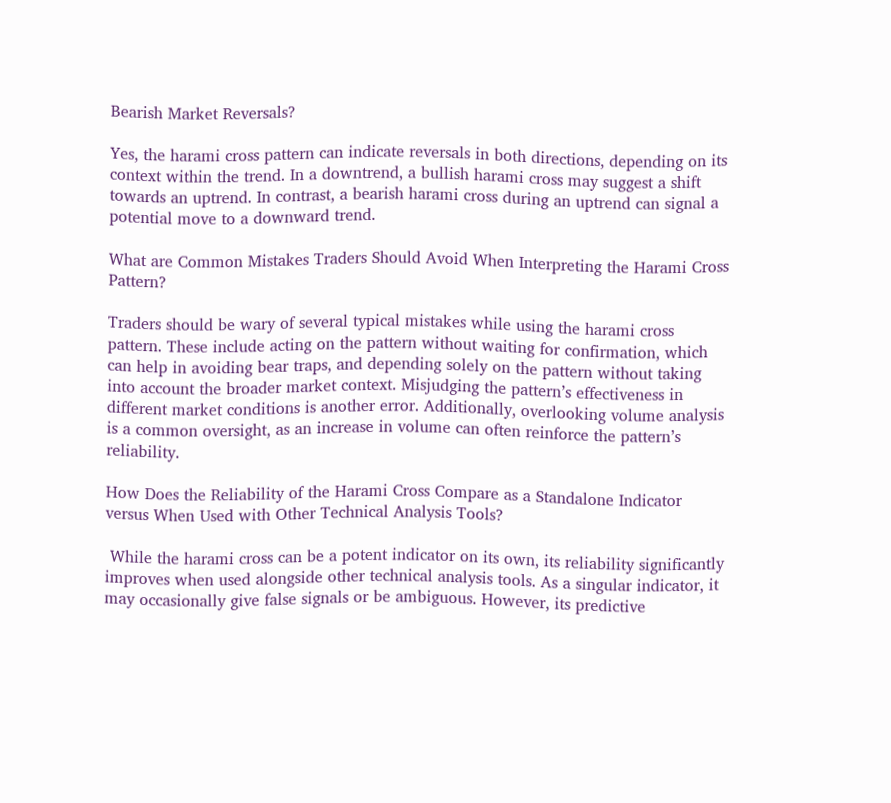Bearish Market Reversals?

Yes, the harami cross pattern can indicate reversals in both directions, depending on its context within the trend. In a downtrend, a bullish harami cross may suggest a shift towards an uptrend. In contrast, a bearish harami cross during an uptrend can signal a potential move to a downward trend.

What are Common Mistakes Traders Should Avoid When Interpreting the Harami Cross Pattern?

Traders should be wary of several typical mistakes while using the harami cross pattern. These include acting on the pattern without waiting for confirmation, which can help in avoiding bear traps, and depending solely on the pattern without taking into account the broader market context. Misjudging the pattern’s effectiveness in different market conditions is another error. Additionally, overlooking volume analysis is a common oversight, as an increase in volume can often reinforce the pattern’s reliability.

How Does the Reliability of the Harami Cross Compare as a Standalone Indicator versus When Used with Other Technical Analysis Tools?

 While the harami cross can be a potent indicator on its own, its reliability significantly improves when used alongside other technical analysis tools. As a singular indicator, it may occasionally give false signals or be ambiguous. However, its predictive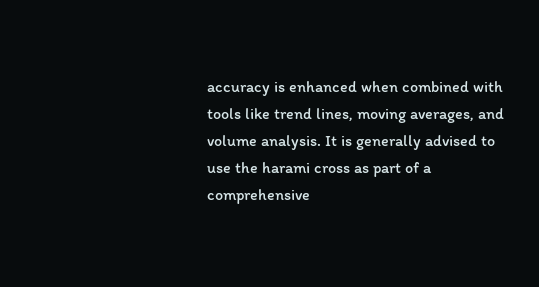accuracy is enhanced when combined with tools like trend lines, moving averages, and volume analysis. It is generally advised to use the harami cross as part of a comprehensive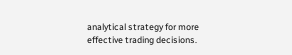analytical strategy for more effective trading decisions.